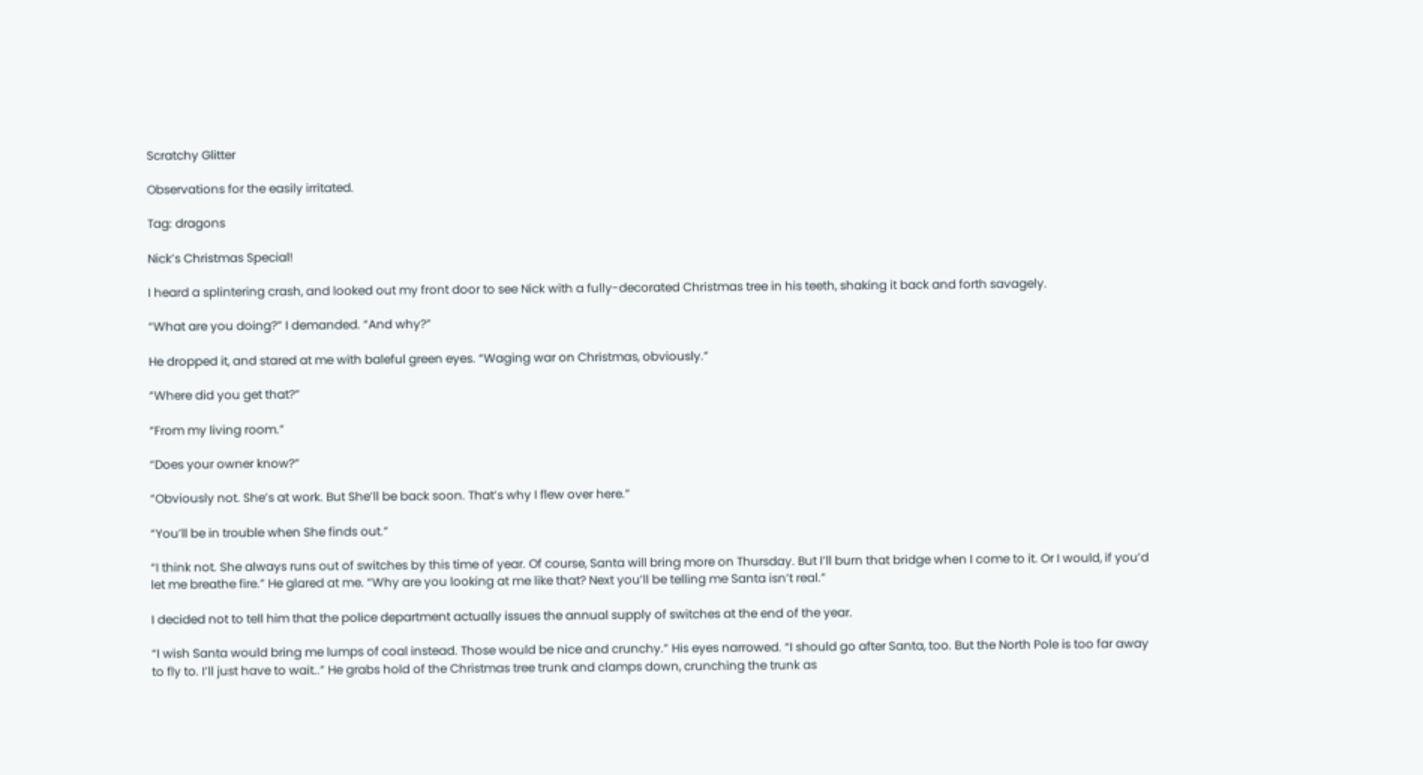Scratchy Glitter

Observations for the easily irritated.

Tag: dragons

Nick’s Christmas Special!

I heard a splintering crash, and looked out my front door to see Nick with a fully-decorated Christmas tree in his teeth, shaking it back and forth savagely.

“What are you doing?” I demanded. “And why?”

He dropped it, and stared at me with baleful green eyes. “Waging war on Christmas, obviously.”

“Where did you get that?”

“From my living room.”

“Does your owner know?”

“Obviously not. She’s at work. But She’ll be back soon. That’s why I flew over here.”

“You’ll be in trouble when She finds out.”

“I think not. She always runs out of switches by this time of year. Of course, Santa will bring more on Thursday. But I’ll burn that bridge when I come to it. Or I would, if you’d let me breathe fire.” He glared at me. “Why are you looking at me like that? Next you’ll be telling me Santa isn’t real.”

I decided not to tell him that the police department actually issues the annual supply of switches at the end of the year.

“I wish Santa would bring me lumps of coal instead. Those would be nice and crunchy.” His eyes narrowed. “I should go after Santa, too. But the North Pole is too far away to fly to. I’ll just have to wait..” He grabs hold of the Christmas tree trunk and clamps down, crunching the trunk as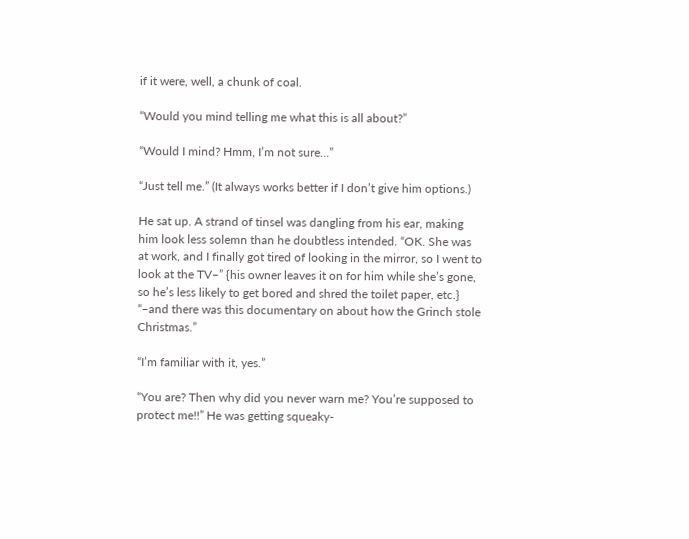if it were, well, a chunk of coal.

“Would you mind telling me what this is all about?”

“Would I mind? Hmm, I’m not sure…”

“Just tell me.” (It always works better if I don’t give him options.)

He sat up. A strand of tinsel was dangling from his ear, making him look less solemn than he doubtless intended. “OK. She was at work, and I finally got tired of looking in the mirror, so I went to look at the TV–” {his owner leaves it on for him while she’s gone, so he’s less likely to get bored and shred the toilet paper, etc.} “–and there was this documentary on about how the Grinch stole Christmas.”

“I’m familiar with it, yes.”

“You are? Then why did you never warn me? You’re supposed to protect me!!” He was getting squeaky-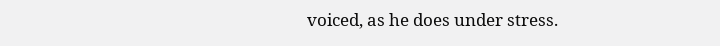voiced, as he does under stress.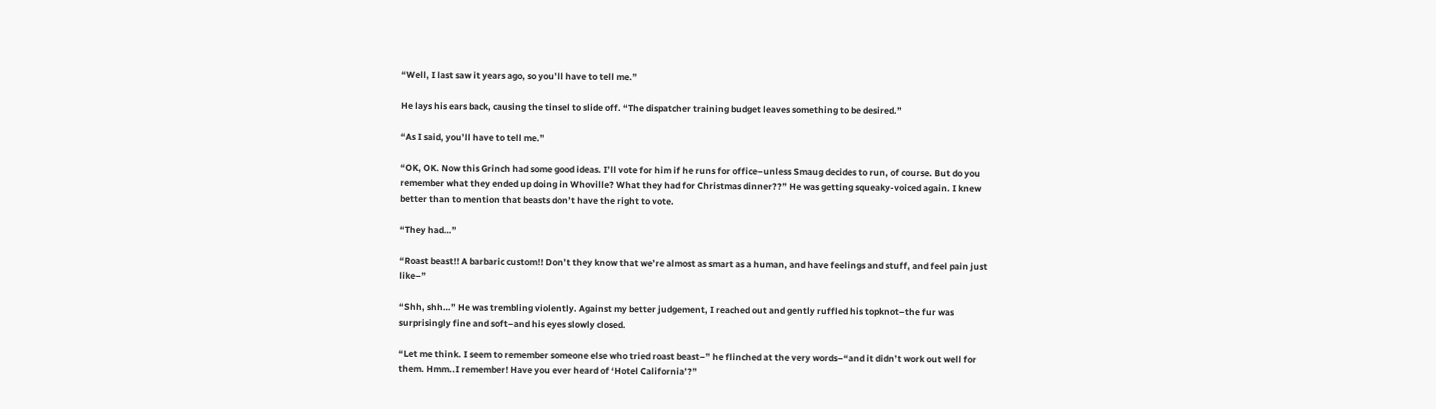“Well, I last saw it years ago, so you’ll have to tell me.”

He lays his ears back, causing the tinsel to slide off. “The dispatcher training budget leaves something to be desired.”

“As I said, you’ll have to tell me.”

“OK, OK. Now this Grinch had some good ideas. I’ll vote for him if he runs for office–unless Smaug decides to run, of course. But do you remember what they ended up doing in Whoville? What they had for Christmas dinner??” He was getting squeaky-voiced again. I knew better than to mention that beasts don’t have the right to vote.

“They had…”

“Roast beast!! A barbaric custom!! Don’t they know that we’re almost as smart as a human, and have feelings and stuff, and feel pain just like–”

“Shh, shh…” He was trembling violently. Against my better judgement, I reached out and gently ruffled his topknot–the fur was surprisingly fine and soft–and his eyes slowly closed.

“Let me think. I seem to remember someone else who tried roast beast–” he flinched at the very words–“and it didn’t work out well for them. Hmm..I remember! Have you ever heard of ‘Hotel California’?”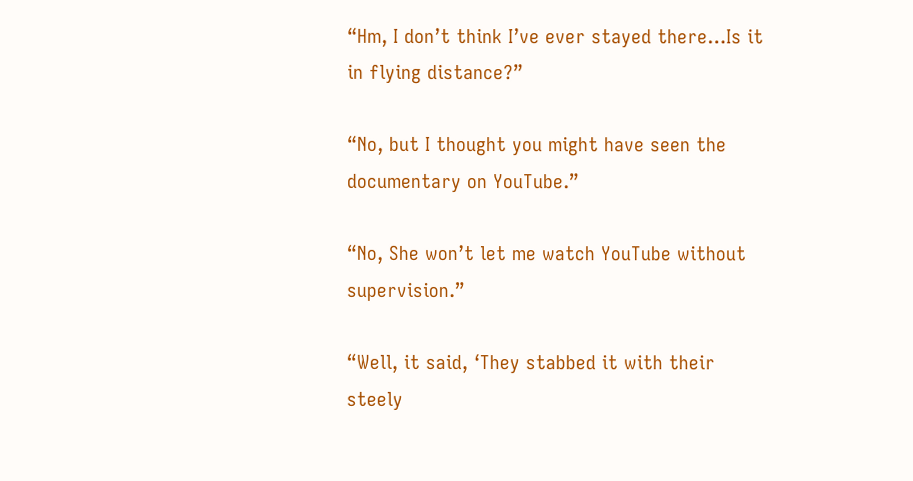“Hm, I don’t think I’ve ever stayed there…Is it in flying distance?”

“No, but I thought you might have seen the documentary on YouTube.”

“No, She won’t let me watch YouTube without supervision.”

“Well, it said, ‘They stabbed it with their steely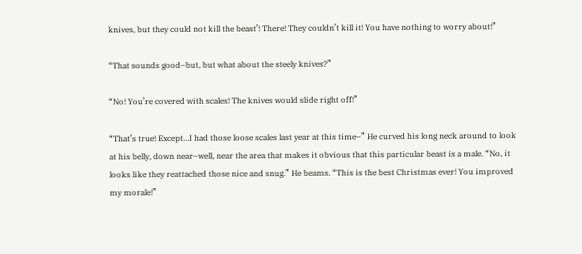knives, but they could not kill the beast’! There! They couldn’t kill it! You have nothing to worry about!”

“That sounds good–but, but what about the steely knives?”

“No! You’re covered with scales! The knives would slide right off!”

“That’s true! Except…I had those loose scales last year at this time–” He curved his long neck around to look at his belly, down near–well, near the area that makes it obvious that this particular beast is a male. “No, it looks like they reattached those nice and snug.” He beams. “This is the best Christmas ever! You improved my morale!”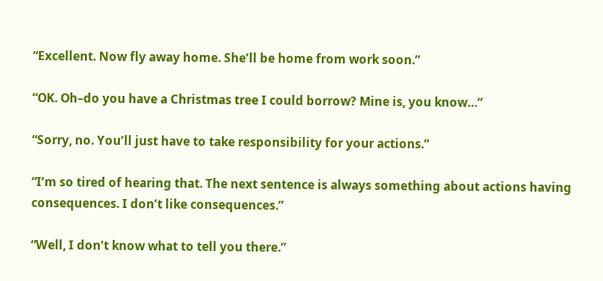“Excellent. Now fly away home. She’ll be home from work soon.”

“OK. Oh–do you have a Christmas tree I could borrow? Mine is, you know…”

“Sorry, no. You’ll just have to take responsibility for your actions.”

“I’m so tired of hearing that. The next sentence is always something about actions having consequences. I don’t like consequences.”

“Well, I don’t know what to tell you there.”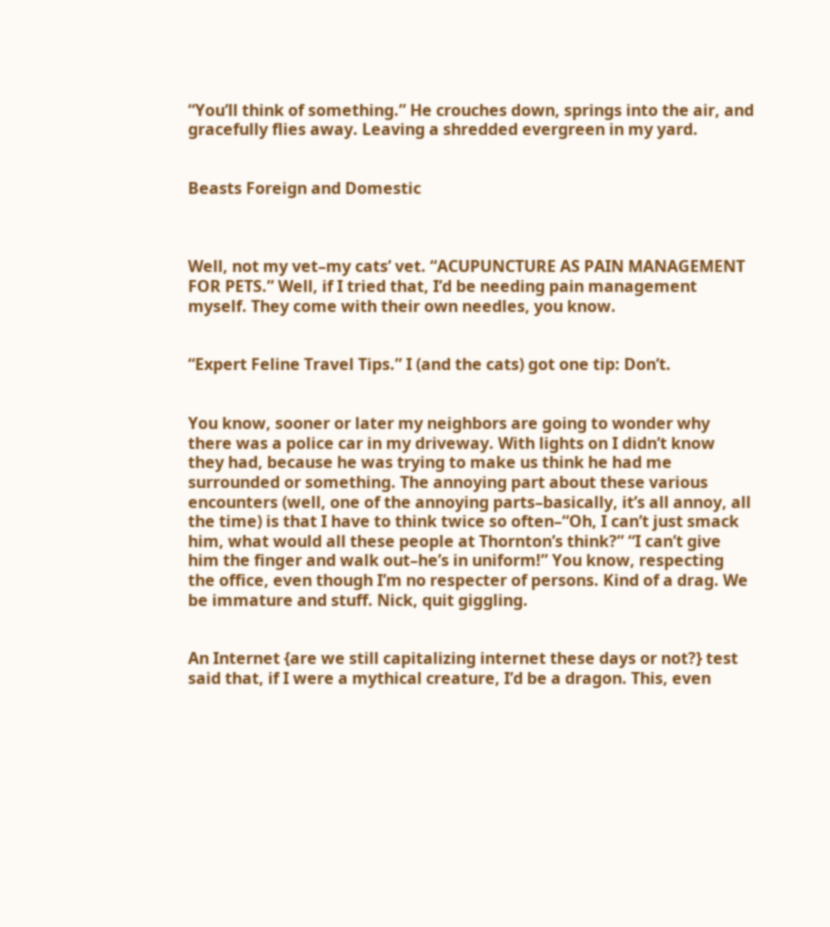“You’ll think of something.” He crouches down, springs into the air, and gracefully flies away. Leaving a shredded evergreen in my yard.


Beasts Foreign and Domestic



Well, not my vet–my cats’ vet. “ACUPUNCTURE AS PAIN MANAGEMENT FOR PETS.” Well, if I tried that, I’d be needing pain management myself. They come with their own needles, you know.


“Expert Feline Travel Tips.” I (and the cats) got one tip: Don’t.


You know, sooner or later my neighbors are going to wonder why there was a police car in my driveway. With lights on I didn’t know they had, because he was trying to make us think he had me surrounded or something. The annoying part about these various encounters (well, one of the annoying parts–basically, it’s all annoy, all the time) is that I have to think twice so often–“Oh, I can’t just smack him, what would all these people at Thornton’s think?” “I can’t give him the finger and walk out–he’s in uniform!” You know, respecting the office, even though I’m no respecter of persons. Kind of a drag. We be immature and stuff. Nick, quit giggling.


An Internet {are we still capitalizing internet these days or not?} test said that, if I were a mythical creature, I’d be a dragon. This, even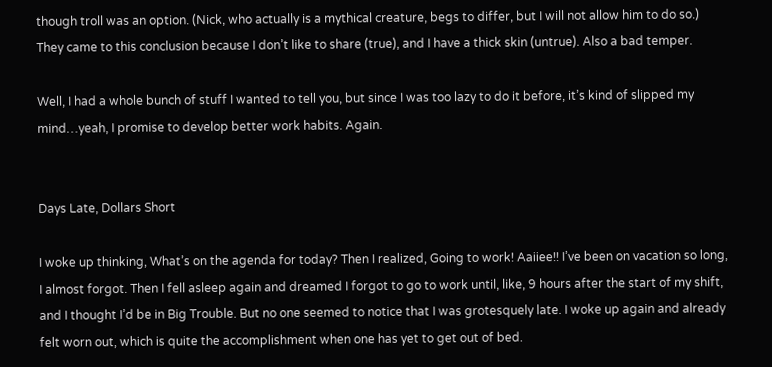though troll was an option. (Nick, who actually is a mythical creature, begs to differ, but I will not allow him to do so.) They came to this conclusion because I don’t like to share (true), and I have a thick skin (untrue). Also a bad temper.

Well, I had a whole bunch of stuff I wanted to tell you, but since I was too lazy to do it before, it’s kind of slipped my mind…yeah, I promise to develop better work habits. Again.


Days Late, Dollars Short

I woke up thinking, What’s on the agenda for today? Then I realized, Going to work! Aaiiee!! I’ve been on vacation so long, I almost forgot. Then I fell asleep again and dreamed I forgot to go to work until, like, 9 hours after the start of my shift, and I thought I’d be in Big Trouble. But no one seemed to notice that I was grotesquely late. I woke up again and already felt worn out, which is quite the accomplishment when one has yet to get out of bed.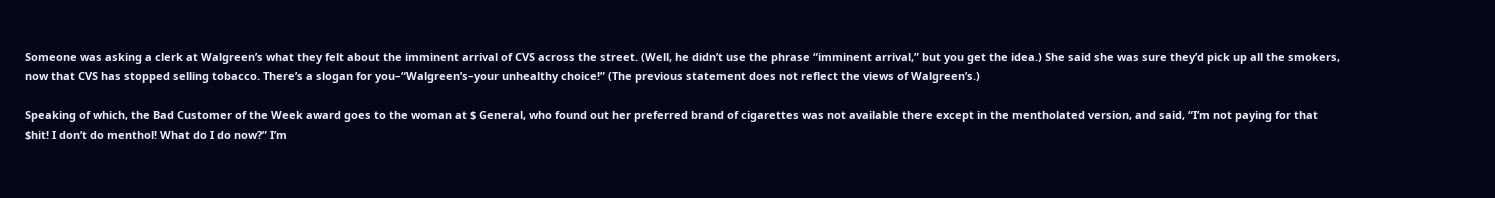Someone was asking a clerk at Walgreen’s what they felt about the imminent arrival of CVS across the street. (Well, he didn’t use the phrase “imminent arrival,” but you get the idea.) She said she was sure they’d pick up all the smokers, now that CVS has stopped selling tobacco. There’s a slogan for you–“Walgreen’s–your unhealthy choice!” (The previous statement does not reflect the views of Walgreen’s.)

Speaking of which, the Bad Customer of the Week award goes to the woman at $ General, who found out her preferred brand of cigarettes was not available there except in the mentholated version, and said, “I’m not paying for that $hit! I don’t do menthol! What do I do now?” I’m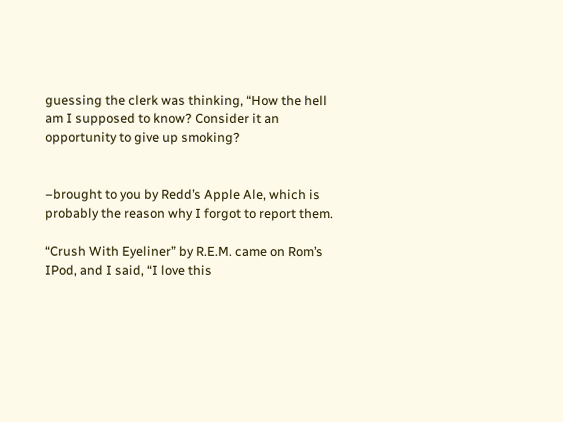guessing the clerk was thinking, “How the hell am I supposed to know? Consider it an opportunity to give up smoking?


–brought to you by Redd’s Apple Ale, which is probably the reason why I forgot to report them.

“Crush With Eyeliner” by R.E.M. came on Rom’s IPod, and I said, “I love this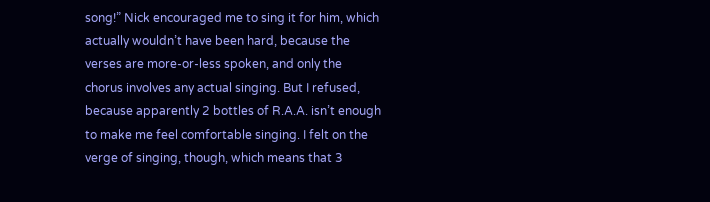song!” Nick encouraged me to sing it for him, which actually wouldn’t have been hard, because the verses are more-or-less spoken, and only the chorus involves any actual singing. But I refused, because apparently 2 bottles of R.A.A. isn’t enough to make me feel comfortable singing. I felt on the verge of singing, though, which means that 3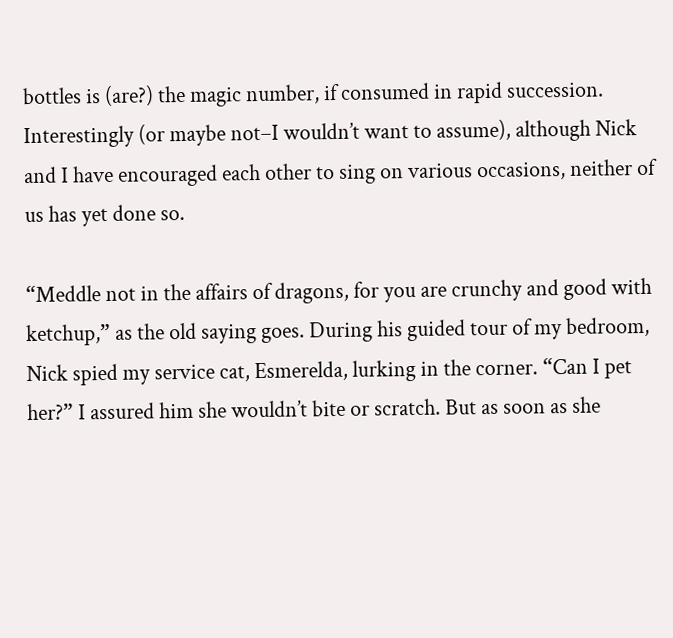bottles is (are?) the magic number, if consumed in rapid succession. Interestingly (or maybe not–I wouldn’t want to assume), although Nick and I have encouraged each other to sing on various occasions, neither of us has yet done so.

“Meddle not in the affairs of dragons, for you are crunchy and good with ketchup,” as the old saying goes. During his guided tour of my bedroom, Nick spied my service cat, Esmerelda, lurking in the corner. “Can I pet her?” I assured him she wouldn’t bite or scratch. But as soon as she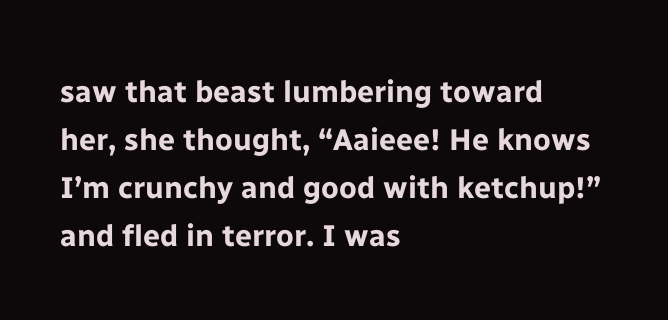saw that beast lumbering toward her, she thought, “Aaieee! He knows I’m crunchy and good with ketchup!” and fled in terror. I was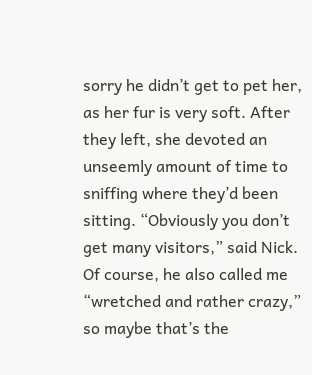sorry he didn’t get to pet her, as her fur is very soft. After they left, she devoted an unseemly amount of time to sniffing where they’d been sitting. “Obviously you don’t get many visitors,” said Nick. Of course, he also called me “wretched and rather crazy,” so maybe that’s the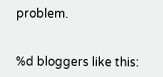problem.


%d bloggers like this: